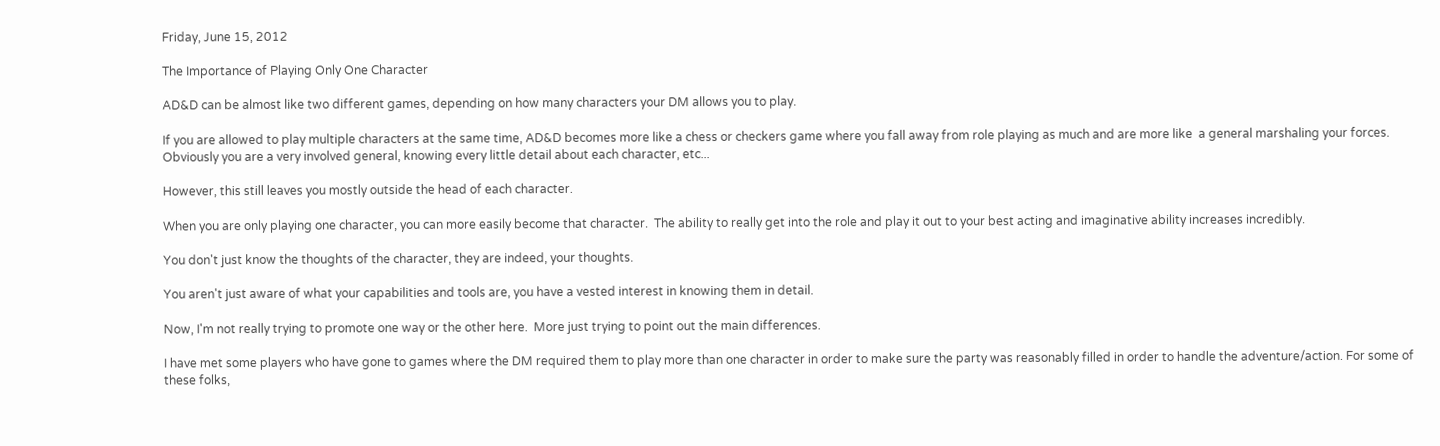Friday, June 15, 2012

The Importance of Playing Only One Character

AD&D can be almost like two different games, depending on how many characters your DM allows you to play.

If you are allowed to play multiple characters at the same time, AD&D becomes more like a chess or checkers game where you fall away from role playing as much and are more like  a general marshaling your forces.  Obviously you are a very involved general, knowing every little detail about each character, etc...

However, this still leaves you mostly outside the head of each character.

When you are only playing one character, you can more easily become that character.  The ability to really get into the role and play it out to your best acting and imaginative ability increases incredibly.

You don't just know the thoughts of the character, they are indeed, your thoughts.

You aren't just aware of what your capabilities and tools are, you have a vested interest in knowing them in detail.

Now, I'm not really trying to promote one way or the other here.  More just trying to point out the main differences.

I have met some players who have gone to games where the DM required them to play more than one character in order to make sure the party was reasonably filled in order to handle the adventure/action. For some of these folks,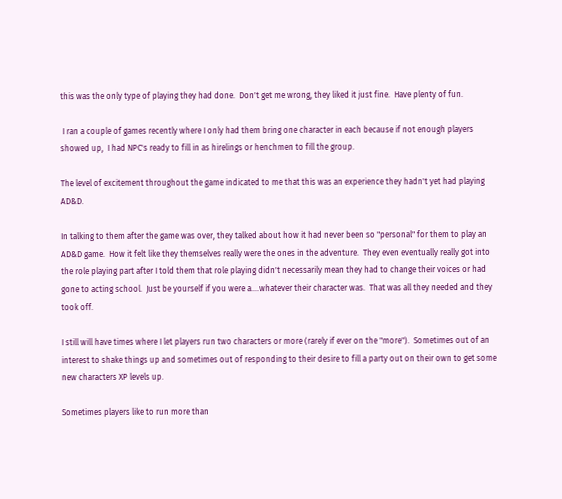this was the only type of playing they had done.  Don't get me wrong, they liked it just fine.  Have plenty of fun.

 I ran a couple of games recently where I only had them bring one character in each because if not enough players showed up,  I had NPC's ready to fill in as hirelings or henchmen to fill the group.

The level of excitement throughout the game indicated to me that this was an experience they hadn't yet had playing AD&D.

In talking to them after the game was over, they talked about how it had never been so "personal" for them to play an AD&D game.  How it felt like they themselves really were the ones in the adventure.  They even eventually really got into the role playing part after I told them that role playing didn't necessarily mean they had to change their voices or had gone to acting school.  Just be yourself if you were a....whatever their character was.  That was all they needed and they took off.

I still will have times where I let players run two characters or more (rarely if ever on the "more").  Sometimes out of an interest to shake things up and sometimes out of responding to their desire to fill a party out on their own to get some new characters XP levels up.

Sometimes players like to run more than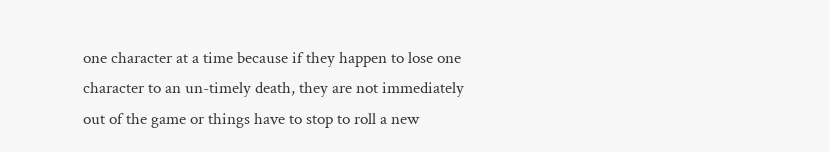one character at a time because if they happen to lose one character to an un-timely death, they are not immediately out of the game or things have to stop to roll a new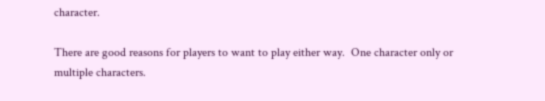character.

There are good reasons for players to want to play either way.  One character only or multiple characters.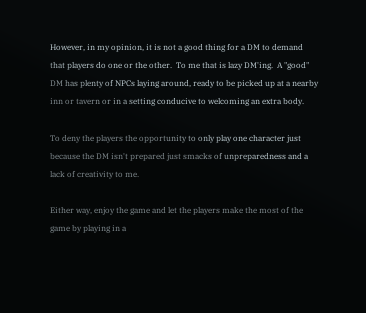However, in my opinion, it is not a good thing for a DM to demand that players do one or the other.  To me that is lazy DM'ing.  A "good" DM has plenty of NPCs laying around, ready to be picked up at a nearby inn or tavern or in a setting conducive to welcoming an extra body.

To deny the players the opportunity to only play one character just because the DM isn't prepared just smacks of unpreparedness and a lack of creativity to me.

Either way, enjoy the game and let the players make the most of the game by playing in a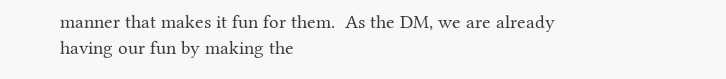manner that makes it fun for them.  As the DM, we are already having our fun by making the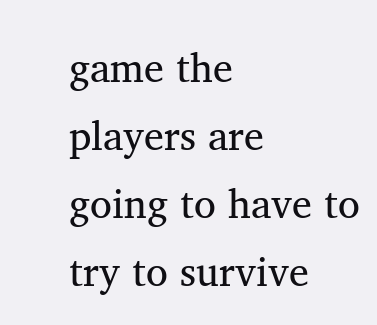game the players are going to have to try to survive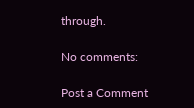through.

No comments:

Post a Comment